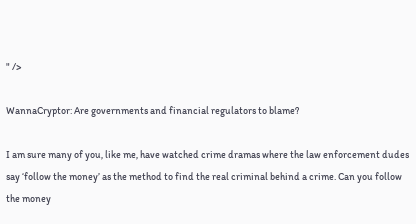" />

WannaCryptor: Are governments and financial regulators to blame?

I am sure many of you, like me, have watched crime dramas where the law enforcement dudes say ‘follow the money’ as the method to find the real criminal behind a crime. Can you follow the money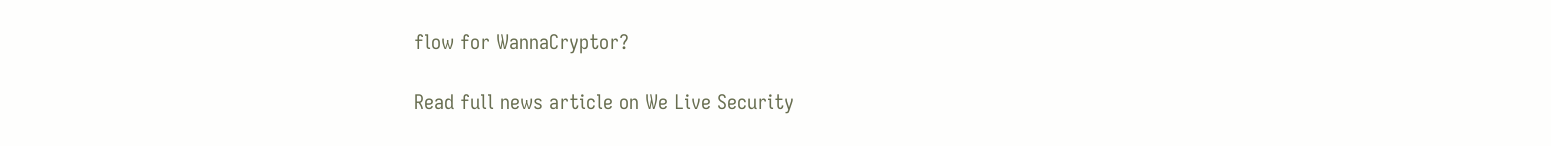flow for WannaCryptor?

Read full news article on We Live Security